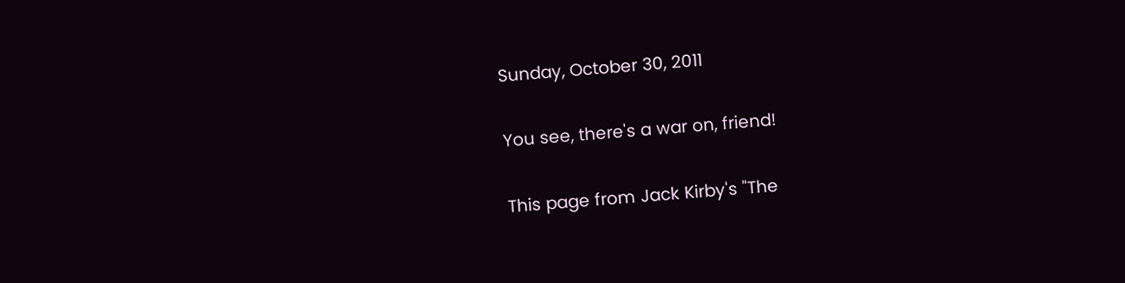Sunday, October 30, 2011

You see, there's a war on, friend!

This page from Jack Kirby's "The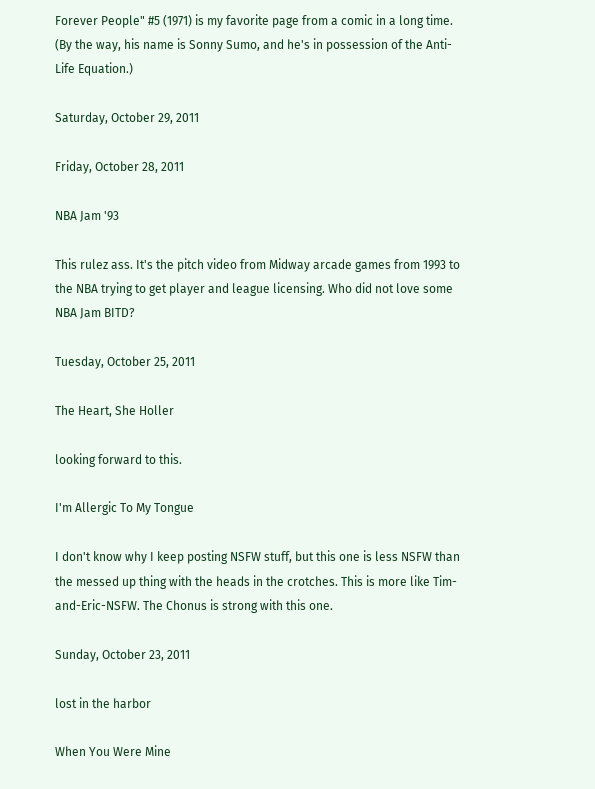Forever People" #5 (1971) is my favorite page from a comic in a long time. (By the way, his name is Sonny Sumo, and he's in possession of the Anti-Life Equation.)

Saturday, October 29, 2011

Friday, October 28, 2011

NBA Jam '93

This rulez ass. It's the pitch video from Midway arcade games from 1993 to the NBA trying to get player and league licensing. Who did not love some NBA Jam BITD?

Tuesday, October 25, 2011

The Heart, She Holler

looking forward to this.

I'm Allergic To My Tongue

I don't know why I keep posting NSFW stuff, but this one is less NSFW than the messed up thing with the heads in the crotches. This is more like Tim-and-Eric-NSFW. The Chonus is strong with this one.

Sunday, October 23, 2011

lost in the harbor

When You Were Mine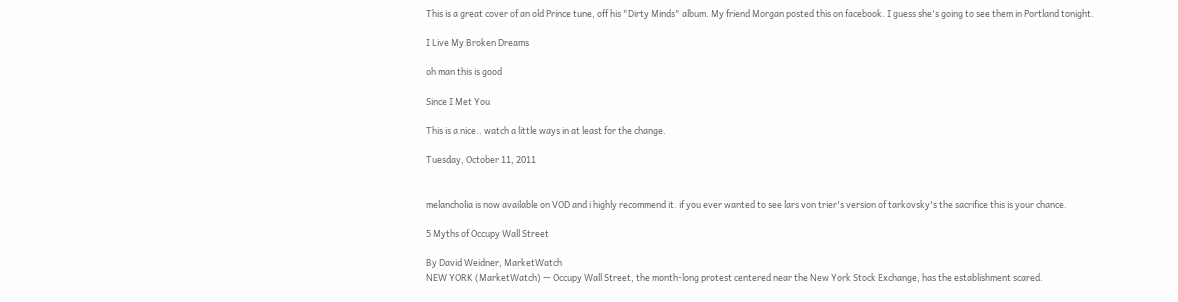This is a great cover of an old Prince tune, off his "Dirty Minds" album. My friend Morgan posted this on facebook. I guess she's going to see them in Portland tonight.

I Live My Broken Dreams

oh man this is good

Since I Met You

This is a nice.. watch a little ways in at least for the change.

Tuesday, October 11, 2011


melancholia is now available on VOD and i highly recommend it. if you ever wanted to see lars von trier's version of tarkovsky's the sacrifice this is your chance.

5 Myths of Occupy Wall Street

By David Weidner, MarketWatch
NEW YORK (MarketWatch) — Occupy Wall Street, the month-long protest centered near the New York Stock Exchange, has the establishment scared.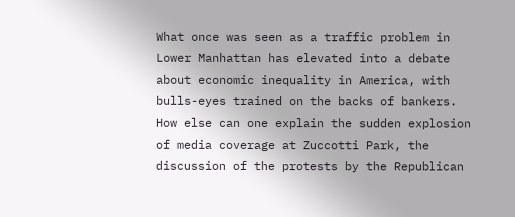What once was seen as a traffic problem in Lower Manhattan has elevated into a debate about economic inequality in America, with bulls-eyes trained on the backs of bankers. How else can one explain the sudden explosion of media coverage at Zuccotti Park, the discussion of the protests by the Republican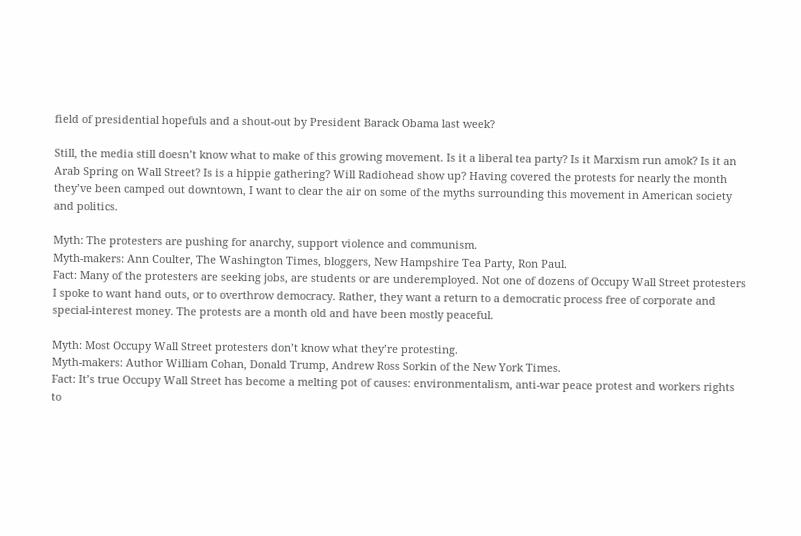field of presidential hopefuls and a shout-out by President Barack Obama last week?

Still, the media still doesn’t know what to make of this growing movement. Is it a liberal tea party? Is it Marxism run amok? Is it an Arab Spring on Wall Street? Is is a hippie gathering? Will Radiohead show up? Having covered the protests for nearly the month they’ve been camped out downtown, I want to clear the air on some of the myths surrounding this movement in American society and politics.

Myth: The protesters are pushing for anarchy, support violence and communism.
Myth-makers: Ann Coulter, The Washington Times, bloggers, New Hampshire Tea Party, Ron Paul.
Fact: Many of the protesters are seeking jobs, are students or are underemployed. Not one of dozens of Occupy Wall Street protesters I spoke to want hand outs, or to overthrow democracy. Rather, they want a return to a democratic process free of corporate and special-interest money. The protests are a month old and have been mostly peaceful.

Myth: Most Occupy Wall Street protesters don’t know what they’re protesting.
Myth-makers: Author William Cohan, Donald Trump, Andrew Ross Sorkin of the New York Times.
Fact: It’s true Occupy Wall Street has become a melting pot of causes: environmentalism, anti-war peace protest and workers rights to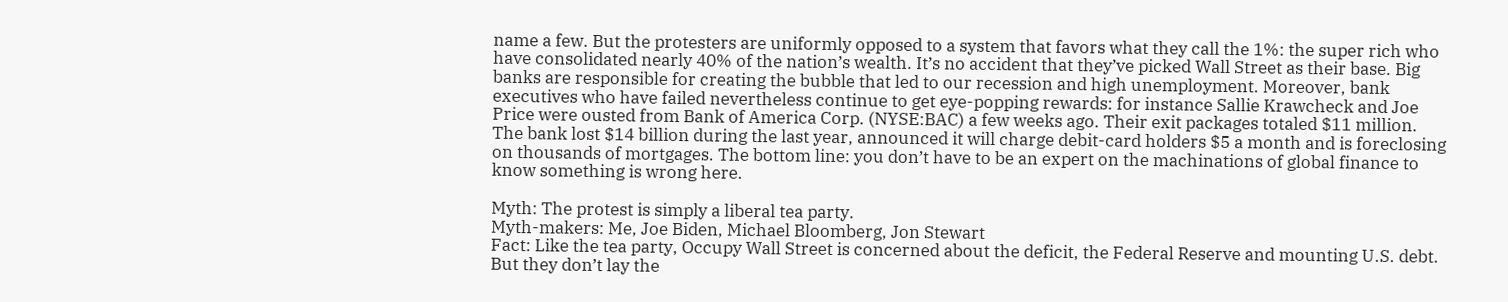name a few. But the protesters are uniformly opposed to a system that favors what they call the 1%: the super rich who have consolidated nearly 40% of the nation’s wealth. It’s no accident that they’ve picked Wall Street as their base. Big banks are responsible for creating the bubble that led to our recession and high unemployment. Moreover, bank executives who have failed nevertheless continue to get eye-popping rewards: for instance Sallie Krawcheck and Joe Price were ousted from Bank of America Corp. (NYSE:BAC) a few weeks ago. Their exit packages totaled $11 million. The bank lost $14 billion during the last year, announced it will charge debit-card holders $5 a month and is foreclosing on thousands of mortgages. The bottom line: you don’t have to be an expert on the machinations of global finance to know something is wrong here.

Myth: The protest is simply a liberal tea party.
Myth-makers: Me, Joe Biden, Michael Bloomberg, Jon Stewart
Fact: Like the tea party, Occupy Wall Street is concerned about the deficit, the Federal Reserve and mounting U.S. debt. But they don’t lay the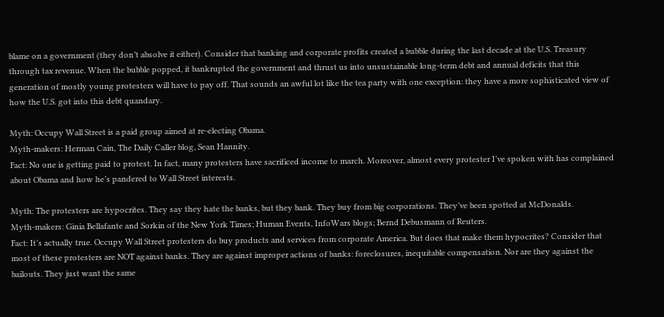blame on a government (they don’t absolve it either). Consider that banking and corporate profits created a bubble during the last decade at the U.S. Treasury through tax revenue. When the bubble popped, it bankrupted the government and thrust us into unsustainable long-term debt and annual deficits that this generation of mostly young protesters will have to pay off. That sounds an awful lot like the tea party with one exception: they have a more sophisticated view of how the U.S. got into this debt quandary.

Myth: Occupy Wall Street is a paid group aimed at re-electing Obama.
Myth-makers: Herman Cain, The Daily Caller blog, Sean Hannity.
Fact: No one is getting paid to protest. In fact, many protesters have sacrificed income to march. Moreover, almost every protester I’ve spoken with has complained about Obama and how he’s pandered to Wall Street interests.

Myth: The protesters are hypocrites. They say they hate the banks, but they bank. They buy from big corporations. They’ve been spotted at McDonalds.
Myth-makers: Ginia Bellafante and Sorkin of the New York Times; Human Events, InfoWars blogs; Bernd Debusmann of Reuters.
Fact: It’s actually true. Occupy Wall Street protesters do buy products and services from corporate America. But does that make them hypocrites? Consider that most of these protesters are NOT against banks. They are against improper actions of banks: foreclosures, inequitable compensation. Nor are they against the bailouts. They just want the same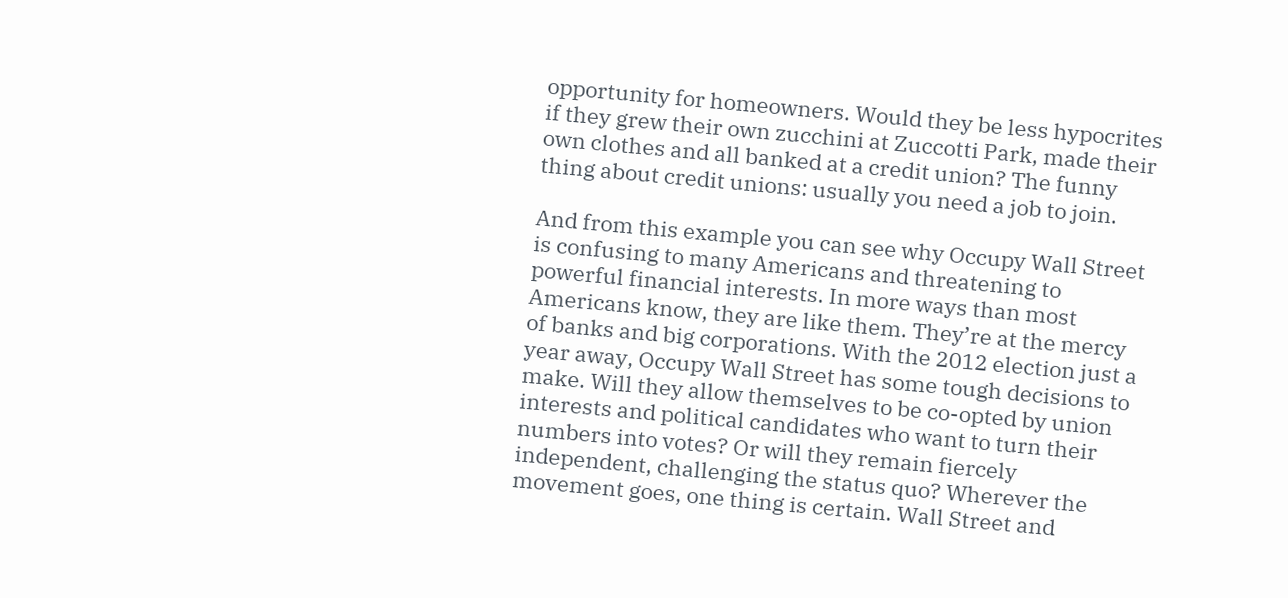opportunity for homeowners. Would they be less hypocrites if they grew their own zucchini at Zuccotti Park, made their own clothes and all banked at a credit union? The funny thing about credit unions: usually you need a job to join.

And from this example you can see why Occupy Wall Street is confusing to many Americans and threatening to powerful financial interests. In more ways than most Americans know, they are like them. They’re at the mercy of banks and big corporations. With the 2012 election just a year away, Occupy Wall Street has some tough decisions to make. Will they allow themselves to be co-opted by union interests and political candidates who want to turn their numbers into votes? Or will they remain fiercely independent, challenging the status quo? Wherever the movement goes, one thing is certain. Wall Street and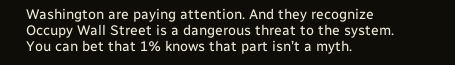Washington are paying attention. And they recognize Occupy Wall Street is a dangerous threat to the system. You can bet that 1% knows that part isn’t a myth.